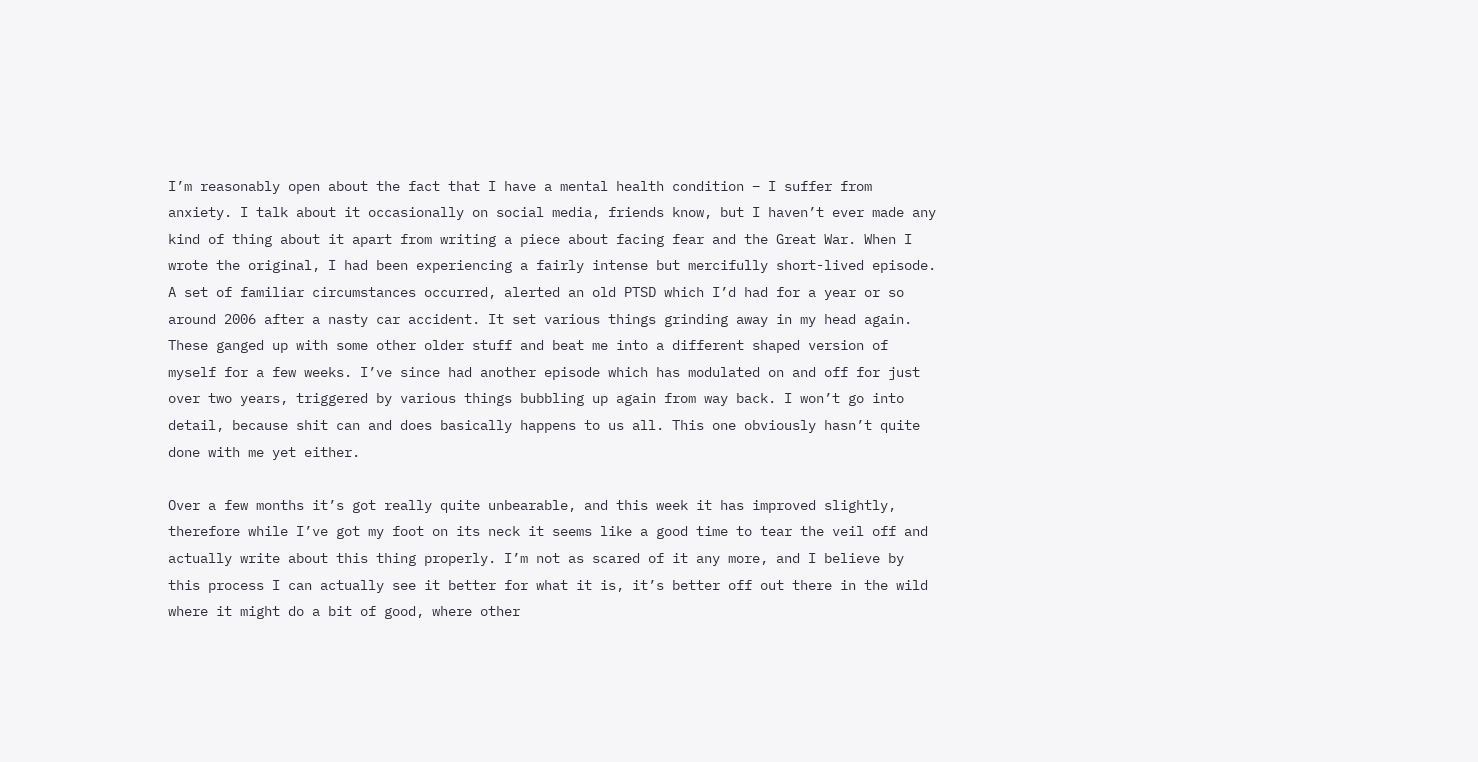I’m reasonably open about the fact that I have a mental health condition – I suffer from anxiety. I talk about it occasionally on social media, friends know, but I haven’t ever made any kind of thing about it apart from writing a piece about facing fear and the Great War. When I wrote the original, I had been experiencing a fairly intense but mercifully short-lived episode. A set of familiar circumstances occurred, alerted an old PTSD which I’d had for a year or so around 2006 after a nasty car accident. It set various things grinding away in my head again. These ganged up with some other older stuff and beat me into a different shaped version of myself for a few weeks. I’ve since had another episode which has modulated on and off for just over two years, triggered by various things bubbling up again from way back. I won’t go into detail, because shit can and does basically happens to us all. This one obviously hasn’t quite done with me yet either.

Over a few months it’s got really quite unbearable, and this week it has improved slightly, therefore while I’ve got my foot on its neck it seems like a good time to tear the veil off and actually write about this thing properly. I’m not as scared of it any more, and I believe by this process I can actually see it better for what it is, it’s better off out there in the wild where it might do a bit of good, where other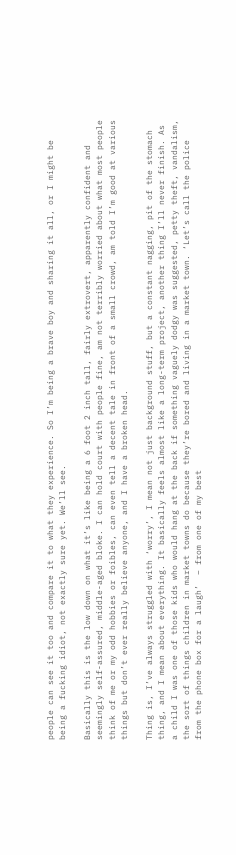people can see it too and compare it to what they experience. So I’m being a brave boy and sharing it all, or I might be being a fucking idiot, not exactly sure yet. We’ll see.

Basically this is the low down on what it’s like being a 6 foot 2 inch tall, fairly extrovert, apparently confident and seemingly self-assured, middle-aged bloke. I can hold court with people fine, am not terribly worried about what most people think of me or my odd hobbies or foibles, can even tell a decent tale in front of a small crowd, am told I’m good at various things but don’t ever really believe anyone, and I have a broken head.

Thing is, I’ve always struggled with ‘worry’, I mean not just background stuff, but a constant nagging, pit of the stomach thing, and I mean about everything. It basically feels almost like a long-term project, another thing I’ll never finish. As a child I was one of those kids who would hang at the back if something vaguely dodgy was suggested, petty theft, vandalism, the sort of things children in market towns do because they’re bored and living in a market town. ‘Let’s call the police from the phone box for a laugh’  – from one of my best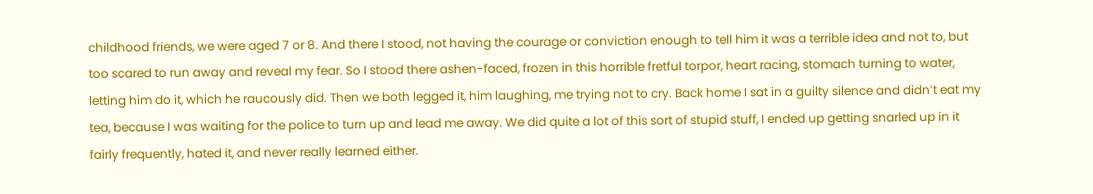childhood friends, we were aged 7 or 8. And there I stood, not having the courage or conviction enough to tell him it was a terrible idea and not to, but too scared to run away and reveal my fear. So I stood there ashen-faced, frozen in this horrible fretful torpor, heart racing, stomach turning to water, letting him do it, which he raucously did. Then we both legged it, him laughing, me trying not to cry. Back home I sat in a guilty silence and didn’t eat my tea, because I was waiting for the police to turn up and lead me away. We did quite a lot of this sort of stupid stuff, I ended up getting snarled up in it fairly frequently, hated it, and never really learned either.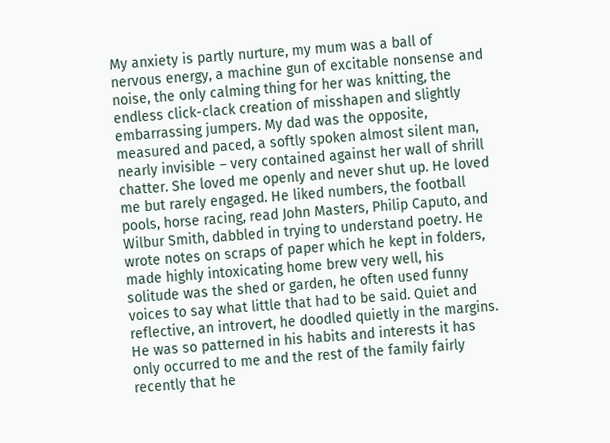My anxiety is partly nurture, my mum was a ball of nervous energy, a machine gun of excitable nonsense and noise, the only calming thing for her was knitting, the endless click-clack creation of misshapen and slightly embarrassing jumpers. My dad was the opposite, measured and paced, a softly spoken almost silent man, nearly invisible – very contained against her wall of shrill chatter. She loved me openly and never shut up. He loved me but rarely engaged. He liked numbers, the football pools, horse racing, read John Masters, Philip Caputo, and Wilbur Smith, dabbled in trying to understand poetry. He wrote notes on scraps of paper which he kept in folders, made highly intoxicating home brew very well, his solitude was the shed or garden, he often used funny voices to say what little that had to be said. Quiet and reflective, an introvert, he doodled quietly in the margins. He was so patterned in his habits and interests it has only occurred to me and the rest of the family fairly recently that he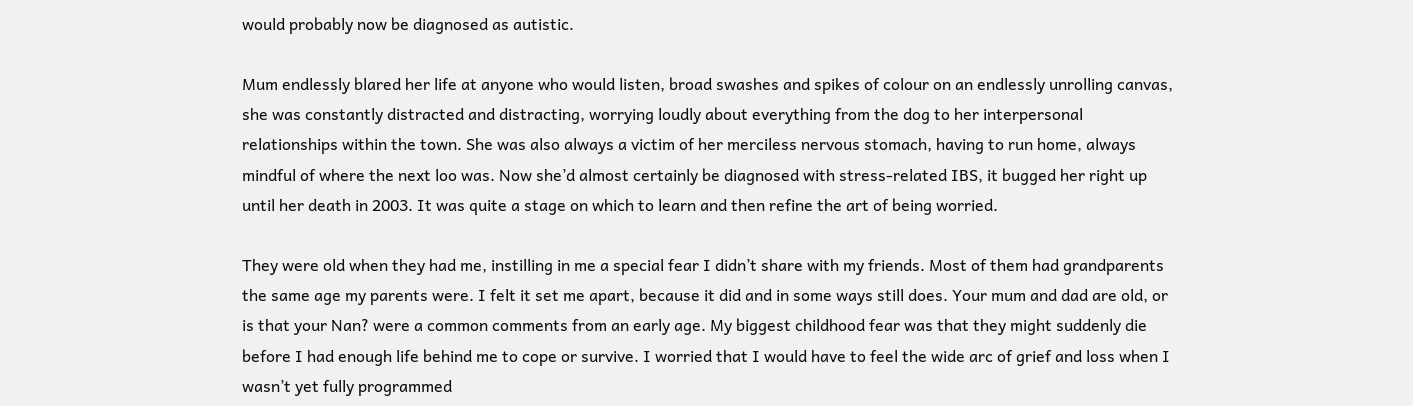would probably now be diagnosed as autistic.

Mum endlessly blared her life at anyone who would listen, broad swashes and spikes of colour on an endlessly unrolling canvas, she was constantly distracted and distracting, worrying loudly about everything from the dog to her interpersonal relationships within the town. She was also always a victim of her merciless nervous stomach, having to run home, always mindful of where the next loo was. Now she’d almost certainly be diagnosed with stress-related IBS, it bugged her right up until her death in 2003. It was quite a stage on which to learn and then refine the art of being worried.

They were old when they had me, instilling in me a special fear I didn’t share with my friends. Most of them had grandparents the same age my parents were. I felt it set me apart, because it did and in some ways still does. Your mum and dad are old, or is that your Nan? were a common comments from an early age. My biggest childhood fear was that they might suddenly die before I had enough life behind me to cope or survive. I worried that I would have to feel the wide arc of grief and loss when I wasn’t yet fully programmed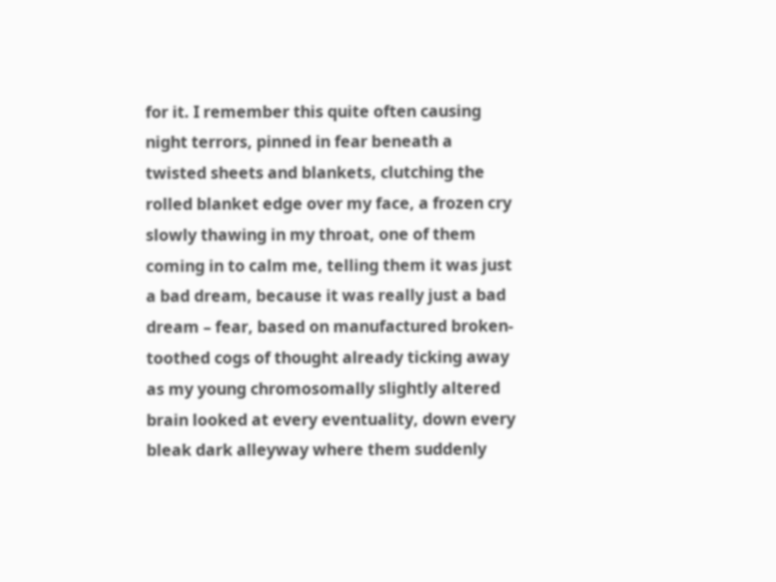for it. I remember this quite often causing night terrors, pinned in fear beneath a twisted sheets and blankets, clutching the rolled blanket edge over my face, a frozen cry slowly thawing in my throat, one of them coming in to calm me, telling them it was just a bad dream, because it was really just a bad dream – fear, based on manufactured broken-toothed cogs of thought already ticking away as my young chromosomally slightly altered brain looked at every eventuality, down every bleak dark alleyway where them suddenly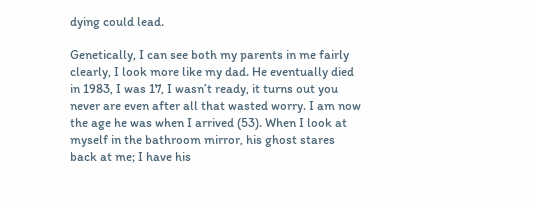dying could lead.

Genetically, I can see both my parents in me fairly clearly, I look more like my dad. He eventually died in 1983, I was 17, I wasn’t ready, it turns out you never are even after all that wasted worry. I am now the age he was when I arrived (53). When I look at myself in the bathroom mirror, his ghost stares back at me; I have his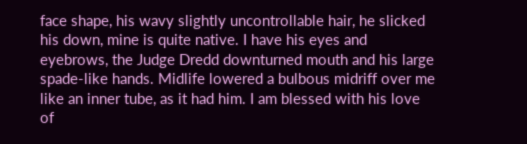face shape, his wavy slightly uncontrollable hair, he slicked his down, mine is quite native. I have his eyes and eyebrows, the Judge Dredd downturned mouth and his large spade-like hands. Midlife lowered a bulbous midriff over me like an inner tube, as it had him. I am blessed with his love of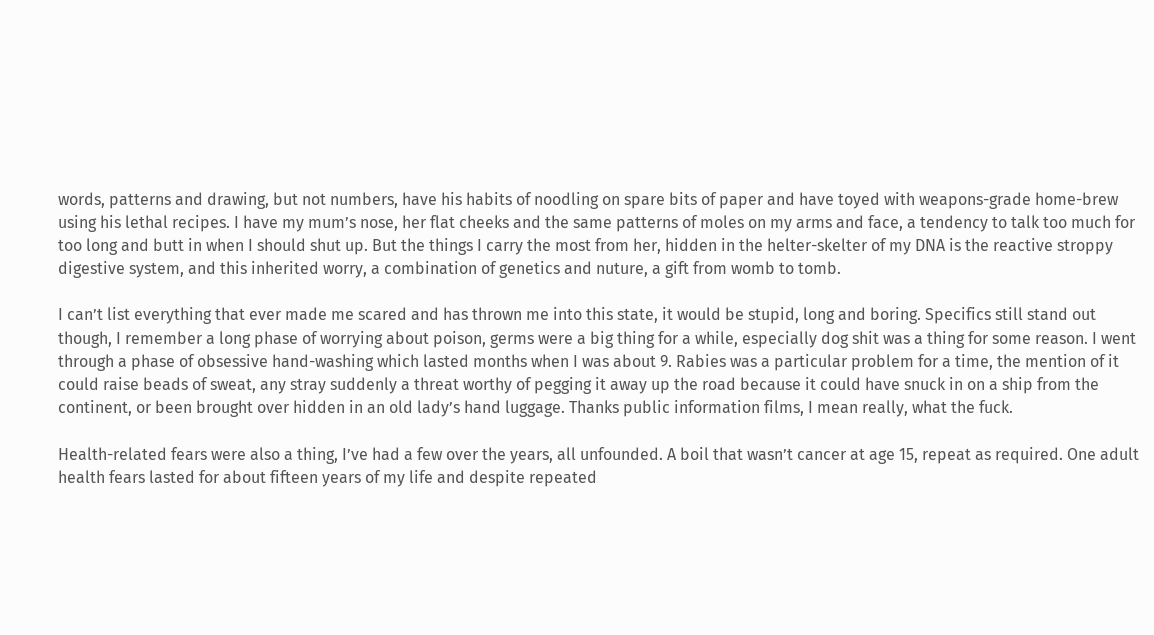words, patterns and drawing, but not numbers, have his habits of noodling on spare bits of paper and have toyed with weapons-grade home-brew using his lethal recipes. I have my mum’s nose, her flat cheeks and the same patterns of moles on my arms and face, a tendency to talk too much for too long and butt in when I should shut up. But the things I carry the most from her, hidden in the helter-skelter of my DNA is the reactive stroppy digestive system, and this inherited worry, a combination of genetics and nuture, a gift from womb to tomb.

I can’t list everything that ever made me scared and has thrown me into this state, it would be stupid, long and boring. Specifics still stand out though, I remember a long phase of worrying about poison, germs were a big thing for a while, especially dog shit was a thing for some reason. I went through a phase of obsessive hand-washing which lasted months when I was about 9. Rabies was a particular problem for a time, the mention of it could raise beads of sweat, any stray suddenly a threat worthy of pegging it away up the road because it could have snuck in on a ship from the continent, or been brought over hidden in an old lady’s hand luggage. Thanks public information films, I mean really, what the fuck.

Health-related fears were also a thing, I’ve had a few over the years, all unfounded. A boil that wasn’t cancer at age 15, repeat as required. One adult health fears lasted for about fifteen years of my life and despite repeated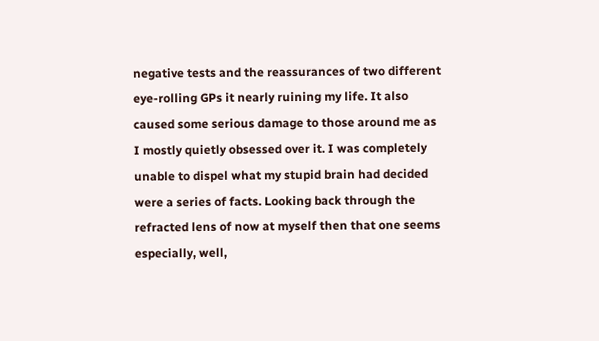negative tests and the reassurances of two different eye-rolling GPs it nearly ruining my life. It also caused some serious damage to those around me as I mostly quietly obsessed over it. I was completely unable to dispel what my stupid brain had decided were a series of facts. Looking back through the refracted lens of now at myself then that one seems especially, well,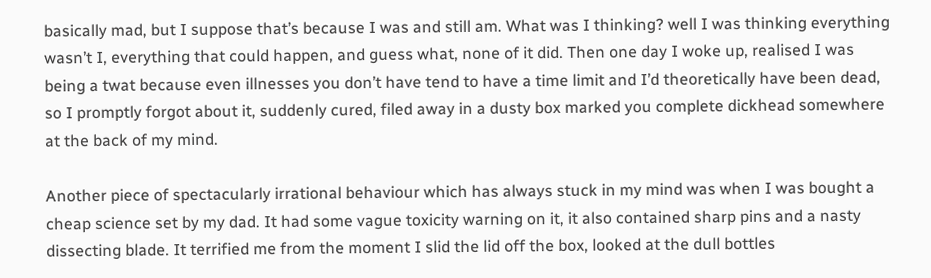basically mad, but I suppose that’s because I was and still am. What was I thinking? well I was thinking everything wasn’t I, everything that could happen, and guess what, none of it did. Then one day I woke up, realised I was being a twat because even illnesses you don’t have tend to have a time limit and I’d theoretically have been dead, so I promptly forgot about it, suddenly cured, filed away in a dusty box marked you complete dickhead somewhere at the back of my mind.

Another piece of spectacularly irrational behaviour which has always stuck in my mind was when I was bought a cheap science set by my dad. It had some vague toxicity warning on it, it also contained sharp pins and a nasty dissecting blade. It terrified me from the moment I slid the lid off the box, looked at the dull bottles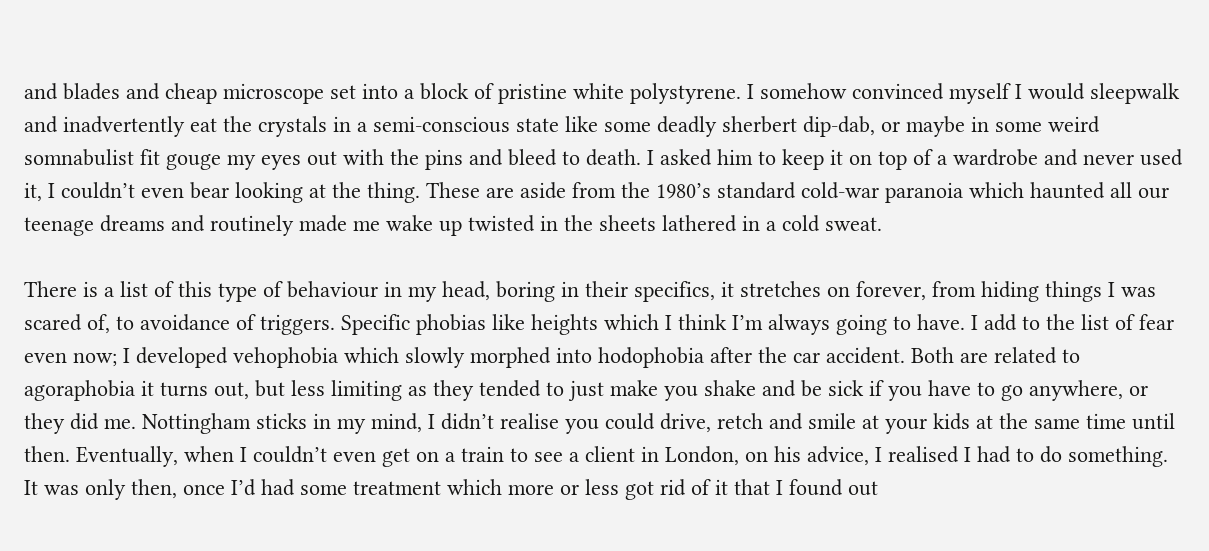and blades and cheap microscope set into a block of pristine white polystyrene. I somehow convinced myself I would sleepwalk and inadvertently eat the crystals in a semi-conscious state like some deadly sherbert dip-dab, or maybe in some weird somnabulist fit gouge my eyes out with the pins and bleed to death. I asked him to keep it on top of a wardrobe and never used it, I couldn’t even bear looking at the thing. These are aside from the 1980’s standard cold-war paranoia which haunted all our teenage dreams and routinely made me wake up twisted in the sheets lathered in a cold sweat.

There is a list of this type of behaviour in my head, boring in their specifics, it stretches on forever, from hiding things I was scared of, to avoidance of triggers. Specific phobias like heights which I think I’m always going to have. I add to the list of fear even now; I developed vehophobia which slowly morphed into hodophobia after the car accident. Both are related to agoraphobia it turns out, but less limiting as they tended to just make you shake and be sick if you have to go anywhere, or they did me. Nottingham sticks in my mind, I didn’t realise you could drive, retch and smile at your kids at the same time until then. Eventually, when I couldn’t even get on a train to see a client in London, on his advice, I realised I had to do something. It was only then, once I’d had some treatment which more or less got rid of it that I found out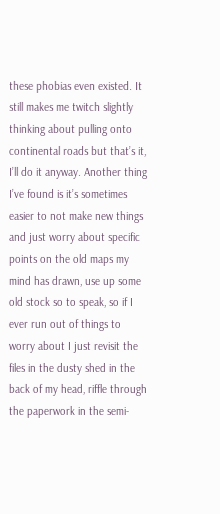these phobias even existed. It still makes me twitch slightly thinking about pulling onto continental roads but that’s it, I’ll do it anyway. Another thing I’ve found is it’s sometimes easier to not make new things and just worry about specific points on the old maps my mind has drawn, use up some old stock so to speak, so if I ever run out of things to worry about I just revisit the files in the dusty shed in the back of my head, riffle through the paperwork in the semi-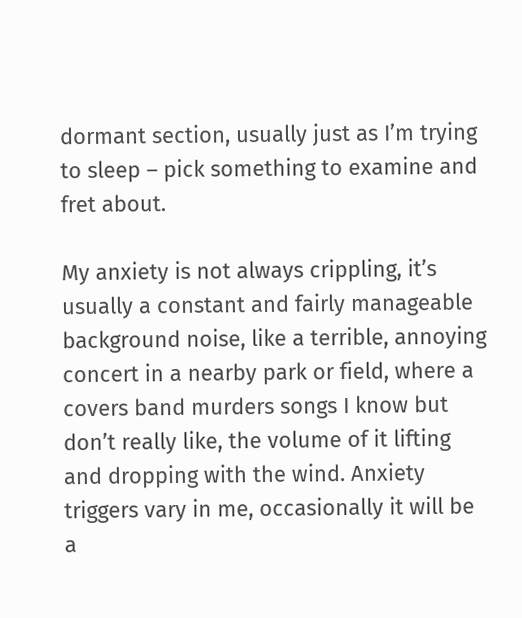dormant section, usually just as I’m trying to sleep – pick something to examine and fret about.

My anxiety is not always crippling, it’s usually a constant and fairly manageable background noise, like a terrible, annoying concert in a nearby park or field, where a covers band murders songs I know but don’t really like, the volume of it lifting and dropping with the wind. Anxiety triggers vary in me, occasionally it will be a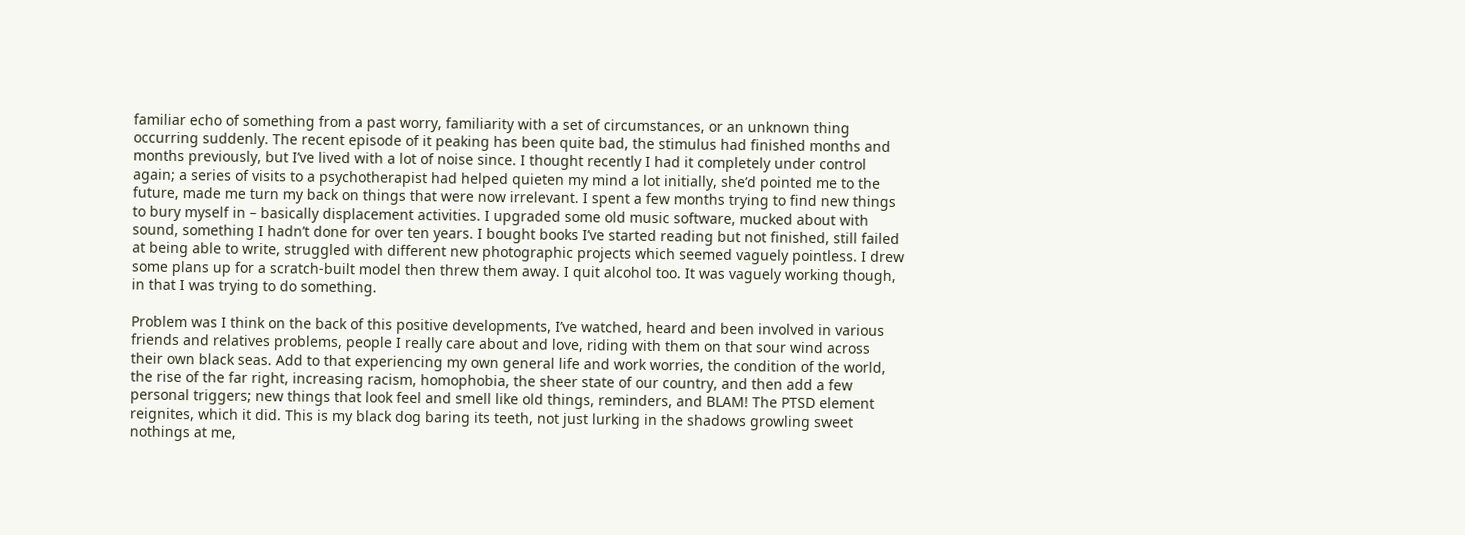familiar echo of something from a past worry, familiarity with a set of circumstances, or an unknown thing occurring suddenly. The recent episode of it peaking has been quite bad, the stimulus had finished months and months previously, but I’ve lived with a lot of noise since. I thought recently I had it completely under control again; a series of visits to a psychotherapist had helped quieten my mind a lot initially, she’d pointed me to the future, made me turn my back on things that were now irrelevant. I spent a few months trying to find new things to bury myself in – basically displacement activities. I upgraded some old music software, mucked about with sound, something I hadn’t done for over ten years. I bought books I’ve started reading but not finished, still failed at being able to write, struggled with different new photographic projects which seemed vaguely pointless. I drew some plans up for a scratch-built model then threw them away. I quit alcohol too. It was vaguely working though, in that I was trying to do something.

Problem was I think on the back of this positive developments, I’ve watched, heard and been involved in various friends and relatives problems, people I really care about and love, riding with them on that sour wind across their own black seas. Add to that experiencing my own general life and work worries, the condition of the world, the rise of the far right, increasing racism, homophobia, the sheer state of our country, and then add a few personal triggers; new things that look feel and smell like old things, reminders, and BLAM! The PTSD element reignites, which it did. This is my black dog baring its teeth, not just lurking in the shadows growling sweet nothings at me,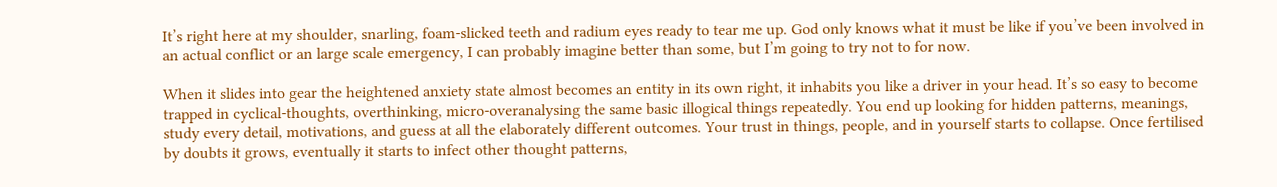It’s right here at my shoulder, snarling, foam-slicked teeth and radium eyes ready to tear me up. God only knows what it must be like if you’ve been involved in an actual conflict or an large scale emergency, I can probably imagine better than some, but I’m going to try not to for now.

When it slides into gear the heightened anxiety state almost becomes an entity in its own right, it inhabits you like a driver in your head. It’s so easy to become trapped in cyclical-thoughts, overthinking, micro-overanalysing the same basic illogical things repeatedly. You end up looking for hidden patterns, meanings, study every detail, motivations, and guess at all the elaborately different outcomes. Your trust in things, people, and in yourself starts to collapse. Once fertilised by doubts it grows, eventually it starts to infect other thought patterns,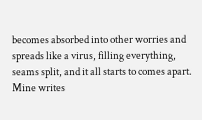becomes absorbed into other worries and spreads like a virus, filling everything, seams split, and it all starts to comes apart. Mine writes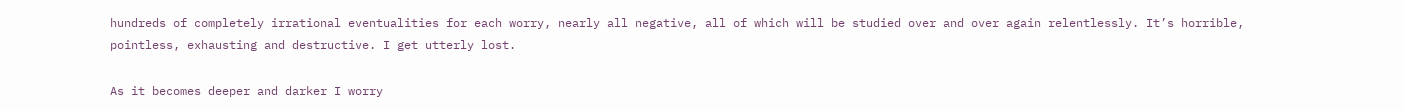hundreds of completely irrational eventualities for each worry, nearly all negative, all of which will be studied over and over again relentlessly. It’s horrible, pointless, exhausting and destructive. I get utterly lost.

As it becomes deeper and darker I worry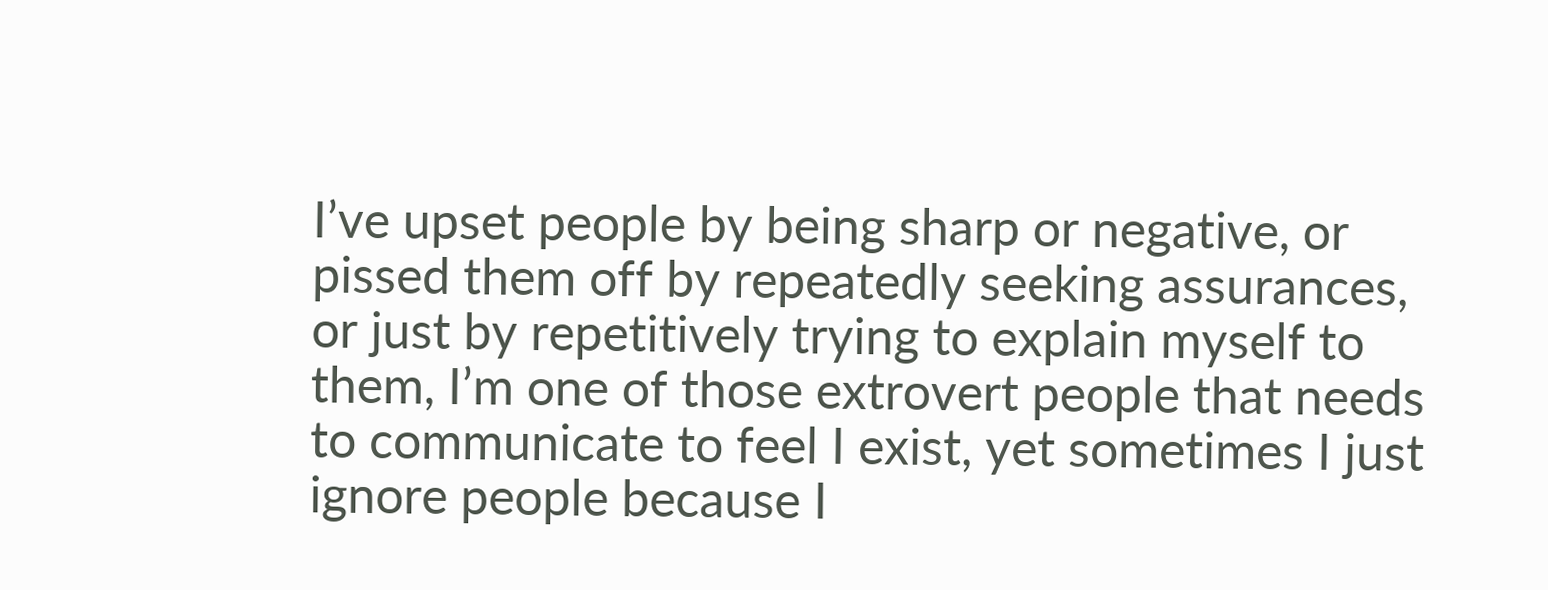I’ve upset people by being sharp or negative, or pissed them off by repeatedly seeking assurances, or just by repetitively trying to explain myself to them, I’m one of those extrovert people that needs to communicate to feel I exist, yet sometimes I just ignore people because I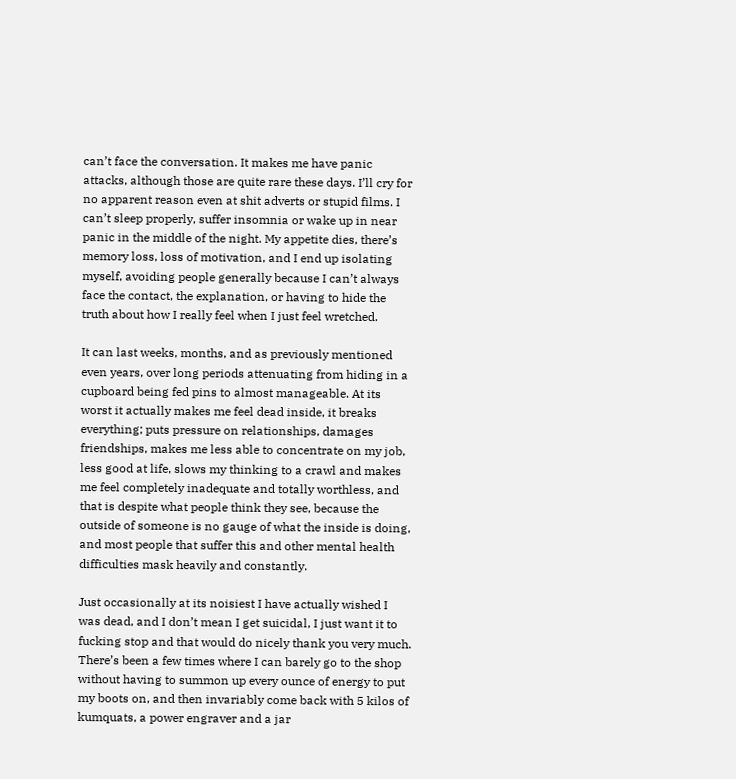can’t face the conversation. It makes me have panic attacks, although those are quite rare these days. I’ll cry for no apparent reason even at shit adverts or stupid films. I can’t sleep properly, suffer insomnia or wake up in near panic in the middle of the night. My appetite dies, there’s memory loss, loss of motivation, and I end up isolating myself, avoiding people generally because I can’t always face the contact, the explanation, or having to hide the truth about how I really feel when I just feel wretched.

It can last weeks, months, and as previously mentioned even years, over long periods attenuating from hiding in a cupboard being fed pins to almost manageable. At its worst it actually makes me feel dead inside, it breaks everything; puts pressure on relationships, damages friendships, makes me less able to concentrate on my job, less good at life, slows my thinking to a crawl and makes me feel completely inadequate and totally worthless, and that is despite what people think they see, because the outside of someone is no gauge of what the inside is doing, and most people that suffer this and other mental health difficulties mask heavily and constantly.

Just occasionally at its noisiest I have actually wished I was dead, and I don’t mean I get suicidal, I just want it to fucking stop and that would do nicely thank you very much. There’s been a few times where I can barely go to the shop without having to summon up every ounce of energy to put my boots on, and then invariably come back with 5 kilos of kumquats, a power engraver and a jar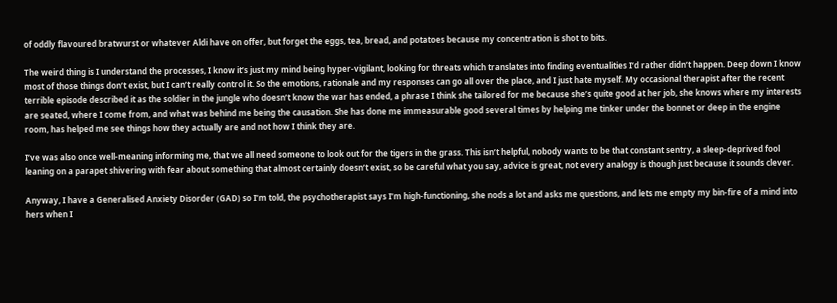of oddly flavoured bratwurst or whatever Aldi have on offer, but forget the eggs, tea, bread, and potatoes because my concentration is shot to bits.

The weird thing is I understand the processes, I know it’s just my mind being hyper-vigilant, looking for threats which translates into finding eventualities I’d rather didn’t happen. Deep down I know most of those things don’t exist, but I can’t really control it. So the emotions, rationale and my responses can go all over the place, and I just hate myself. My occasional therapist after the recent terrible episode described it as the soldier in the jungle who doesn’t know the war has ended, a phrase I think she tailored for me because she’s quite good at her job, she knows where my interests are seated, where I come from, and what was behind me being the causation. She has done me immeasurable good several times by helping me tinker under the bonnet or deep in the engine room, has helped me see things how they actually are and not how I think they are.

I’ve was also once well-meaning informing me, that we all need someone to look out for the tigers in the grass. This isn’t helpful, nobody wants to be that constant sentry, a sleep-deprived fool leaning on a parapet shivering with fear about something that almost certainly doesn’t exist, so be careful what you say, advice is great, not every analogy is though just because it sounds clever.

Anyway, I have a Generalised Anxiety Disorder (GAD) so I’m told, the psychotherapist says I’m high-functioning, she nods a lot and asks me questions, and lets me empty my bin-fire of a mind into hers when I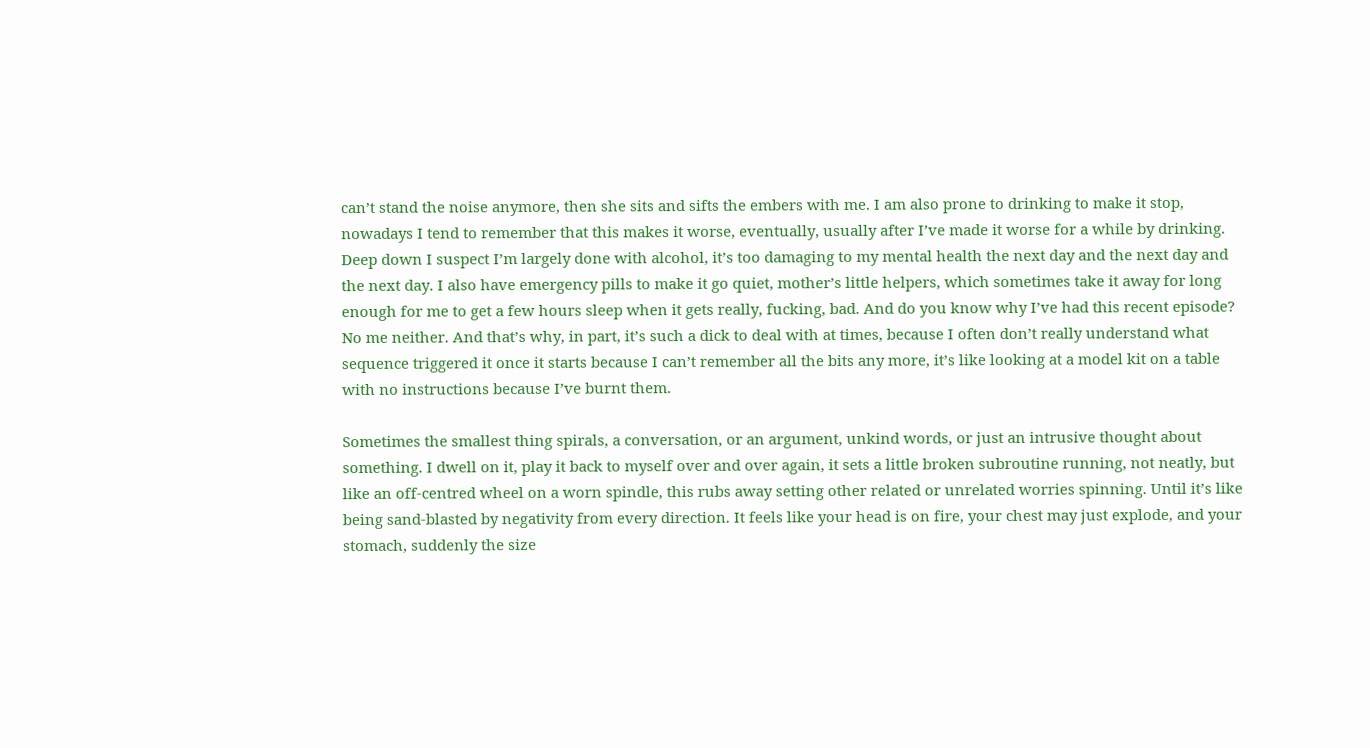can’t stand the noise anymore, then she sits and sifts the embers with me. I am also prone to drinking to make it stop, nowadays I tend to remember that this makes it worse, eventually, usually after I’ve made it worse for a while by drinking. Deep down I suspect I’m largely done with alcohol, it’s too damaging to my mental health the next day and the next day and the next day. I also have emergency pills to make it go quiet, mother’s little helpers, which sometimes take it away for long enough for me to get a few hours sleep when it gets really, fucking, bad. And do you know why I’ve had this recent episode? No me neither. And that’s why, in part, it’s such a dick to deal with at times, because I often don’t really understand what sequence triggered it once it starts because I can’t remember all the bits any more, it’s like looking at a model kit on a table with no instructions because I’ve burnt them.

Sometimes the smallest thing spirals, a conversation, or an argument, unkind words, or just an intrusive thought about something. I dwell on it, play it back to myself over and over again, it sets a little broken subroutine running, not neatly, but like an off-centred wheel on a worn spindle, this rubs away setting other related or unrelated worries spinning. Until it’s like being sand-blasted by negativity from every direction. It feels like your head is on fire, your chest may just explode, and your stomach, suddenly the size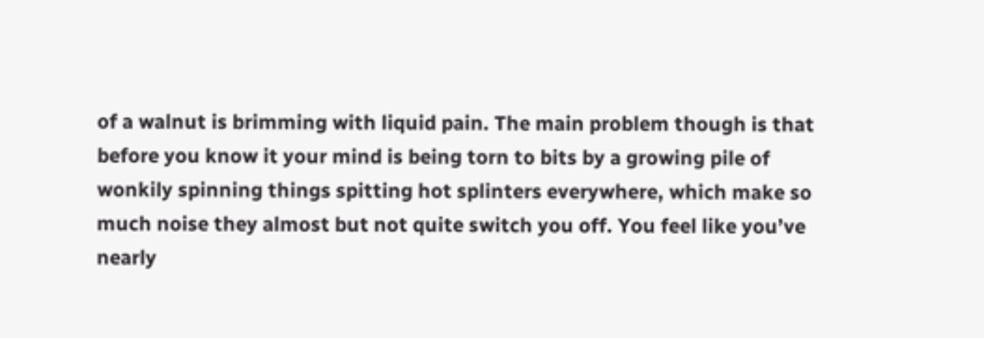of a walnut is brimming with liquid pain. The main problem though is that before you know it your mind is being torn to bits by a growing pile of wonkily spinning things spitting hot splinters everywhere, which make so much noise they almost but not quite switch you off. You feel like you’ve nearly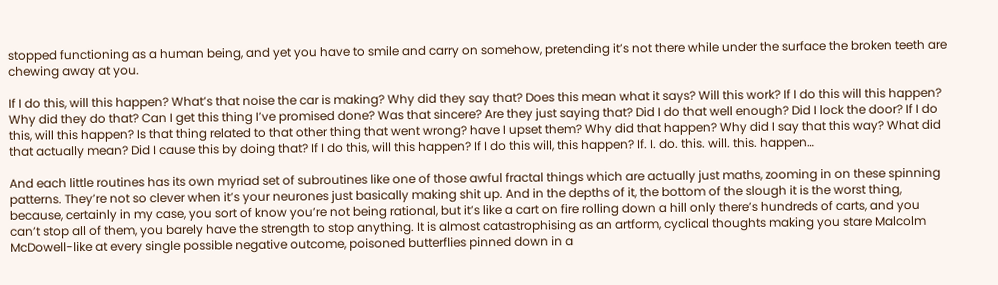stopped functioning as a human being, and yet you have to smile and carry on somehow, pretending it’s not there while under the surface the broken teeth are chewing away at you.

If I do this, will this happen? What’s that noise the car is making? Why did they say that? Does this mean what it says? Will this work? If I do this will this happen? Why did they do that? Can I get this thing I’ve promised done? Was that sincere? Are they just saying that? Did I do that well enough? Did I lock the door? If I do this, will this happen? Is that thing related to that other thing that went wrong? have I upset them? Why did that happen? Why did I say that this way? What did that actually mean? Did I cause this by doing that? If I do this, will this happen? If I do this will, this happen? If. I. do. this. will. this. happen…

And each little routines has its own myriad set of subroutines like one of those awful fractal things which are actually just maths, zooming in on these spinning patterns. They’re not so clever when it’s your neurones just basically making shit up. And in the depths of it, the bottom of the slough it is the worst thing, because, certainly in my case, you sort of know you’re not being rational, but it’s like a cart on fire rolling down a hill only there’s hundreds of carts, and you can’t stop all of them, you barely have the strength to stop anything. It is almost catastrophising as an artform, cyclical thoughts making you stare Malcolm McDowell-like at every single possible negative outcome, poisoned butterflies pinned down in a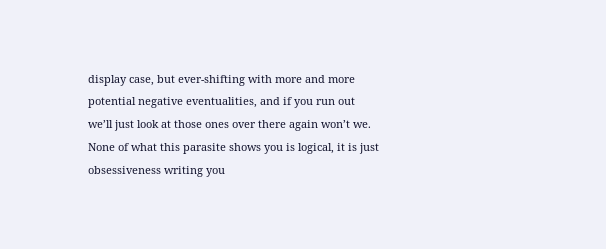display case, but ever-shifting with more and more potential negative eventualities, and if you run out we’ll just look at those ones over there again won’t we. None of what this parasite shows you is logical, it is just obsessiveness writing you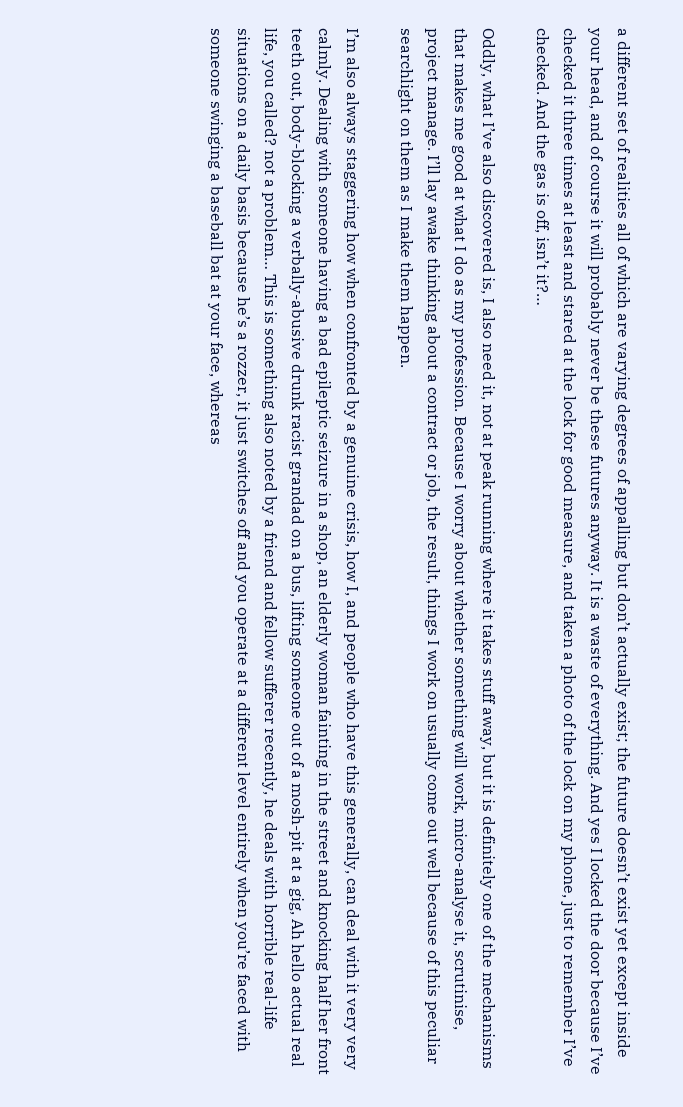a different set of realities all of which are varying degrees of appalling but don’t actually exist; the future doesn’t exist yet except inside your head, and of course it will probably never be these futures anyway. It is a waste of everything. And yes I locked the door because I’ve checked it three times at least and stared at the lock for good measure, and taken a photo of the lock on my phone, just to remember I’ve checked. And the gas is off, isn’t it?…

Oddly, what I’ve also discovered is, I also need it, not at peak running where it takes stuff away, but it is definitely one of the mechanisms that makes me good at what I do as my profession. Because I worry about whether something will work, micro-analyse it, scrutinise, project manage. I’ll lay awake thinking about a contract or job, the result, things I work on usually come out well because of this peculiar searchlight on them as I make them happen.

I’m also always staggering how when confronted by a genuine crisis, how I, and people who have this generally, can deal with it very very calmly. Dealing with someone having a bad epileptic seizure in a shop, an elderly woman fainting in the street and knocking half her front teeth out, body-blocking a verbally-abusive drunk racist grandad on a bus, lifting someone out of a mosh-pit at a gig, Ah hello actual real life, you called? not a problem… This is something also noted by a friend and fellow sufferer recently, he deals with horrible real-life situations on a daily basis because he’s a rozzer, it just switches off and you operate at a different level entirely when you’re faced with someone swinging a baseball bat at your face, whereas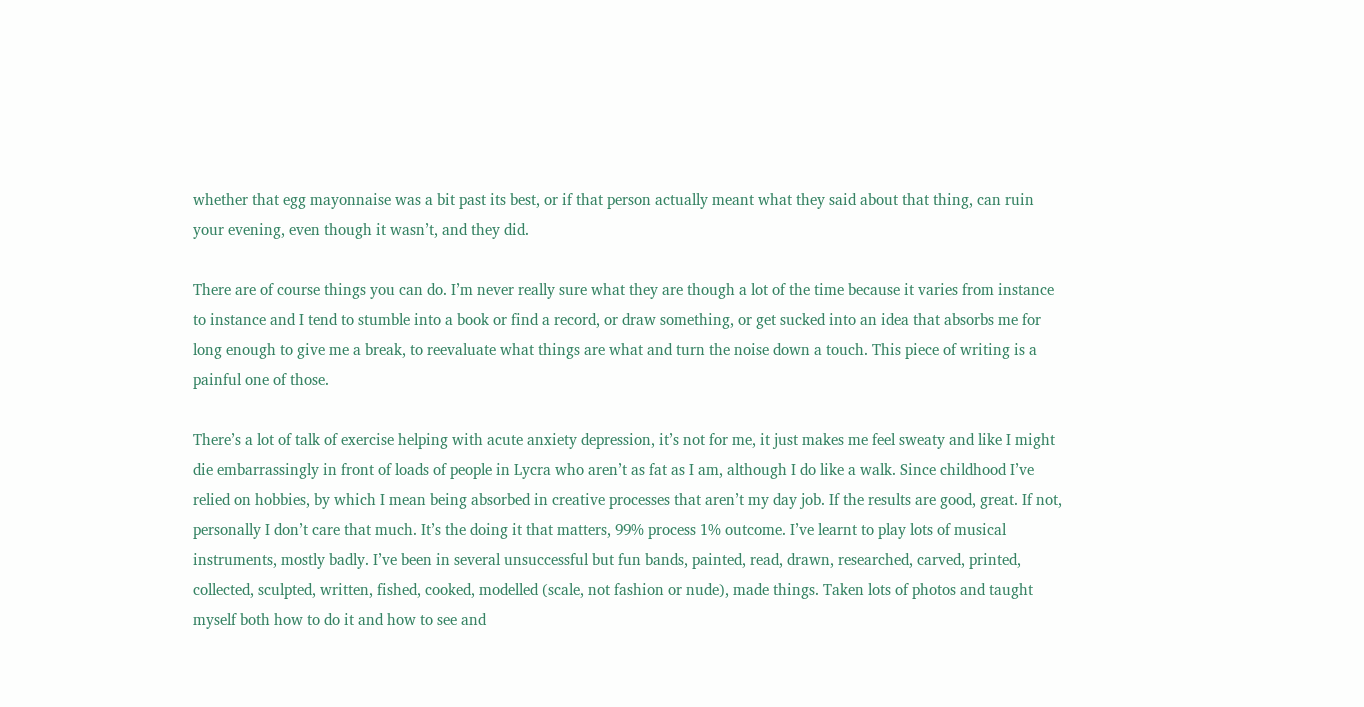whether that egg mayonnaise was a bit past its best, or if that person actually meant what they said about that thing, can ruin your evening, even though it wasn’t, and they did.

There are of course things you can do. I’m never really sure what they are though a lot of the time because it varies from instance to instance and I tend to stumble into a book or find a record, or draw something, or get sucked into an idea that absorbs me for long enough to give me a break, to reevaluate what things are what and turn the noise down a touch. This piece of writing is a painful one of those.

There’s a lot of talk of exercise helping with acute anxiety depression, it’s not for me, it just makes me feel sweaty and like I might die embarrassingly in front of loads of people in Lycra who aren’t as fat as I am, although I do like a walk. Since childhood I’ve relied on hobbies, by which I mean being absorbed in creative processes that aren’t my day job. If the results are good, great. If not, personally I don’t care that much. It’s the doing it that matters, 99% process 1% outcome. I’ve learnt to play lots of musical instruments, mostly badly. I’ve been in several unsuccessful but fun bands, painted, read, drawn, researched, carved, printed, collected, sculpted, written, fished, cooked, modelled (scale, not fashion or nude), made things. Taken lots of photos and taught myself both how to do it and how to see and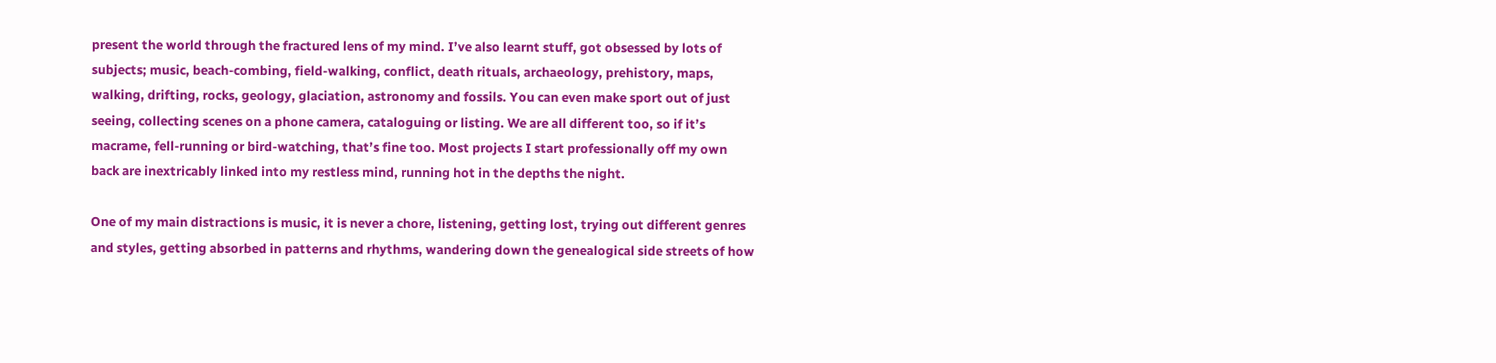present the world through the fractured lens of my mind. I’ve also learnt stuff, got obsessed by lots of subjects; music, beach-combing, field-walking, conflict, death rituals, archaeology, prehistory, maps, walking, drifting, rocks, geology, glaciation, astronomy and fossils. You can even make sport out of just seeing, collecting scenes on a phone camera, cataloguing or listing. We are all different too, so if it’s macrame, fell-running or bird-watching, that’s fine too. Most projects I start professionally off my own back are inextricably linked into my restless mind, running hot in the depths the night.

One of my main distractions is music, it is never a chore, listening, getting lost, trying out different genres and styles, getting absorbed in patterns and rhythms, wandering down the genealogical side streets of how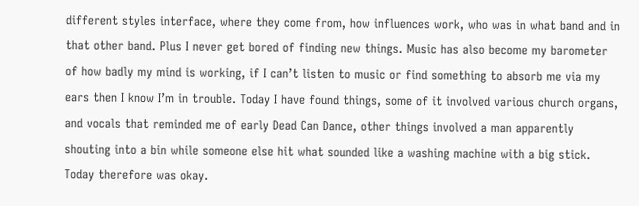different styles interface, where they come from, how influences work, who was in what band and in that other band. Plus I never get bored of finding new things. Music has also become my barometer of how badly my mind is working, if I can’t listen to music or find something to absorb me via my ears then I know I’m in trouble. Today I have found things, some of it involved various church organs, and vocals that reminded me of early Dead Can Dance, other things involved a man apparently shouting into a bin while someone else hit what sounded like a washing machine with a big stick. Today therefore was okay.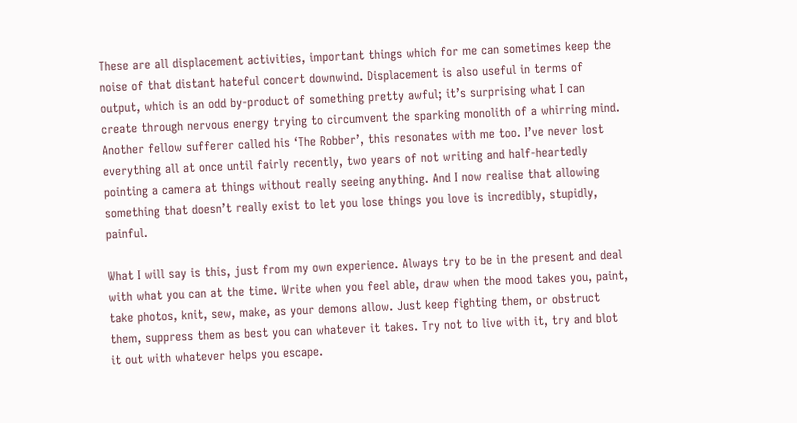These are all displacement activities, important things which for me can sometimes keep the noise of that distant hateful concert downwind. Displacement is also useful in terms of output, which is an odd by-product of something pretty awful; it’s surprising what I can create through nervous energy trying to circumvent the sparking monolith of a whirring mind. Another fellow sufferer called his ‘The Robber’, this resonates with me too. I’ve never lost everything all at once until fairly recently, two years of not writing and half-heartedly pointing a camera at things without really seeing anything. And I now realise that allowing something that doesn’t really exist to let you lose things you love is incredibly, stupidly, painful.

What I will say is this, just from my own experience. Always try to be in the present and deal with what you can at the time. Write when you feel able, draw when the mood takes you, paint, take photos, knit, sew, make, as your demons allow. Just keep fighting them, or obstruct them, suppress them as best you can whatever it takes. Try not to live with it, try and blot it out with whatever helps you escape.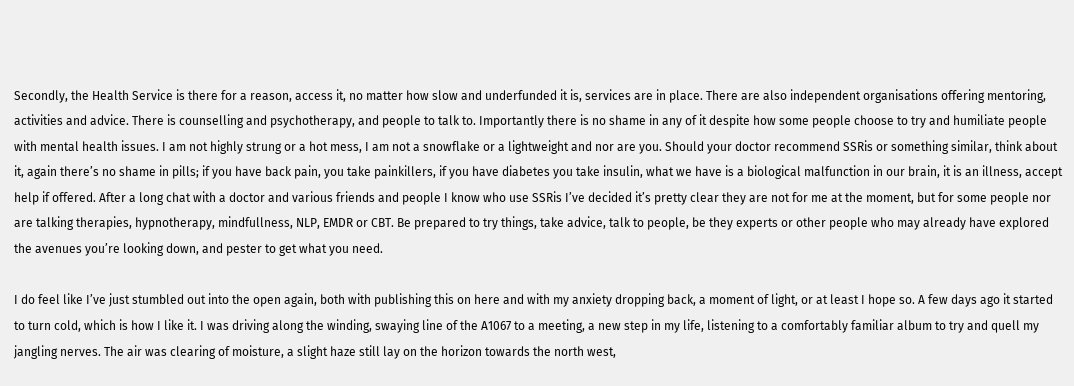Secondly, the Health Service is there for a reason, access it, no matter how slow and underfunded it is, services are in place. There are also independent organisations offering mentoring, activities and advice. There is counselling and psychotherapy, and people to talk to. Importantly there is no shame in any of it despite how some people choose to try and humiliate people with mental health issues. I am not highly strung or a hot mess, I am not a snowflake or a lightweight and nor are you. Should your doctor recommend SSRis or something similar, think about it, again there’s no shame in pills; if you have back pain, you take painkillers, if you have diabetes you take insulin, what we have is a biological malfunction in our brain, it is an illness, accept help if offered. After a long chat with a doctor and various friends and people I know who use SSRis I’ve decided it’s pretty clear they are not for me at the moment, but for some people nor are talking therapies, hypnotherapy, mindfullness, NLP, EMDR or CBT. Be prepared to try things, take advice, talk to people, be they experts or other people who may already have explored the avenues you’re looking down, and pester to get what you need.

I do feel like I’ve just stumbled out into the open again, both with publishing this on here and with my anxiety dropping back, a moment of light, or at least I hope so. A few days ago it started to turn cold, which is how I like it. I was driving along the winding, swaying line of the A1067 to a meeting, a new step in my life, listening to a comfortably familiar album to try and quell my jangling nerves. The air was clearing of moisture, a slight haze still lay on the horizon towards the north west,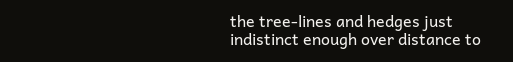the tree-lines and hedges just indistinct enough over distance to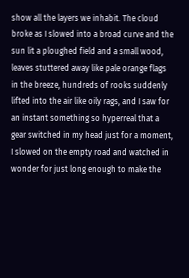show all the layers we inhabit. The cloud broke as I slowed into a broad curve and the sun lit a ploughed field and a small wood, leaves stuttered away like pale orange flags in the breeze, hundreds of rooks suddenly lifted into the air like oily rags, and I saw for an instant something so hyperreal that a gear switched in my head just for a moment, I slowed on the empty road and watched in wonder for just long enough to make the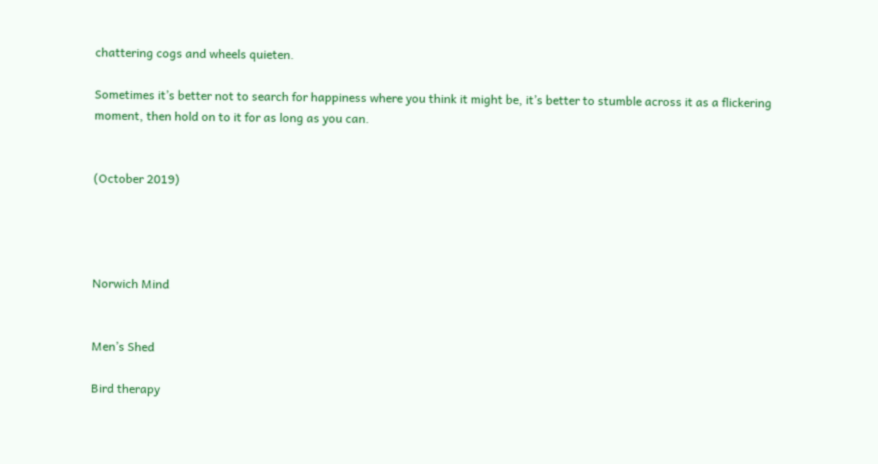chattering cogs and wheels quieten.

Sometimes it’s better not to search for happiness where you think it might be, it’s better to stumble across it as a flickering moment, then hold on to it for as long as you can.


(October 2019)




Norwich Mind


Men’s Shed

Bird therapy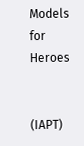Models for Heroes


(IAPT)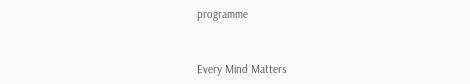programme


Every Mind Matters